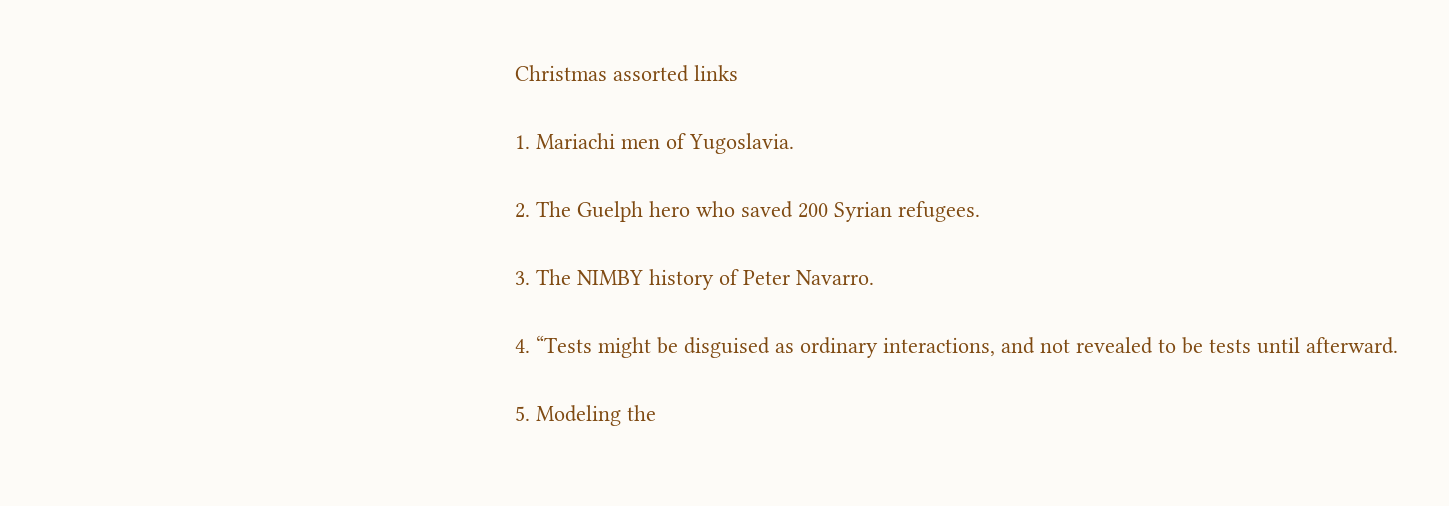Christmas assorted links

1. Mariachi men of Yugoslavia.

2. The Guelph hero who saved 200 Syrian refugees.

3. The NIMBY history of Peter Navarro.

4. “Tests might be disguised as ordinary interactions, and not revealed to be tests until afterward.

5. Modeling the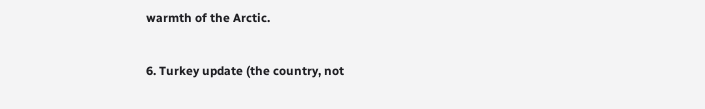warmth of the Arctic.

6. Turkey update (the country, not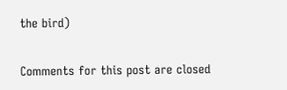the bird)


Comments for this post are closed